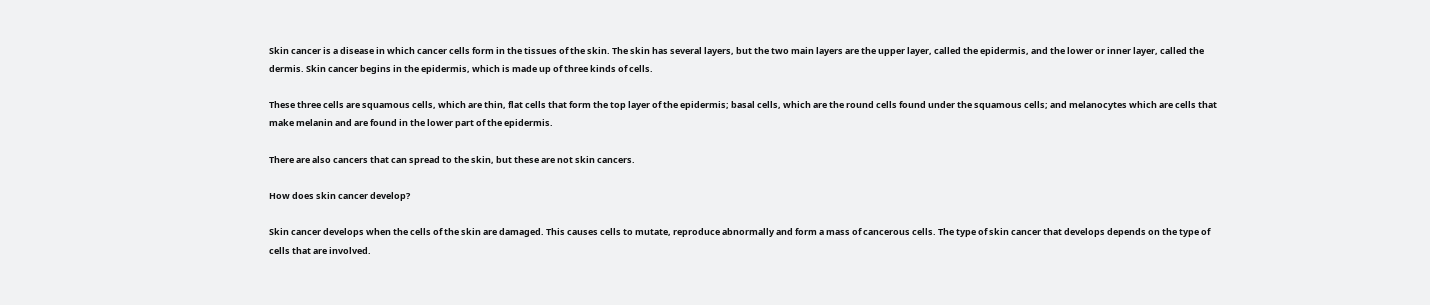Skin cancer is a disease in which cancer cells form in the tissues of the skin. The skin has several layers, but the two main layers are the upper layer, called the epidermis, and the lower or inner layer, called the dermis. Skin cancer begins in the epidermis, which is made up of three kinds of cells.

These three cells are squamous cells, which are thin, flat cells that form the top layer of the epidermis; basal cells, which are the round cells found under the squamous cells; and melanocytes which are cells that make melanin and are found in the lower part of the epidermis.

There are also cancers that can spread to the skin, but these are not skin cancers.

How does skin cancer develop?

Skin cancer develops when the cells of the skin are damaged. This causes cells to mutate, reproduce abnormally and form a mass of cancerous cells. The type of skin cancer that develops depends on the type of cells that are involved.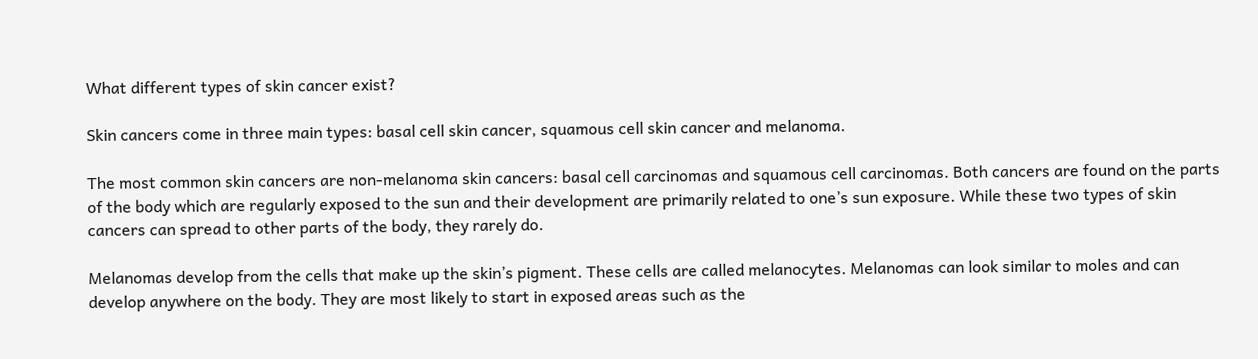What different types of skin cancer exist?

Skin cancers come in three main types: basal cell skin cancer, squamous cell skin cancer and melanoma.

The most common skin cancers are non-melanoma skin cancers: basal cell carcinomas and squamous cell carcinomas. Both cancers are found on the parts of the body which are regularly exposed to the sun and their development are primarily related to one’s sun exposure. While these two types of skin cancers can spread to other parts of the body, they rarely do.

Melanomas develop from the cells that make up the skin’s pigment. These cells are called melanocytes. Melanomas can look similar to moles and can develop anywhere on the body. They are most likely to start in exposed areas such as the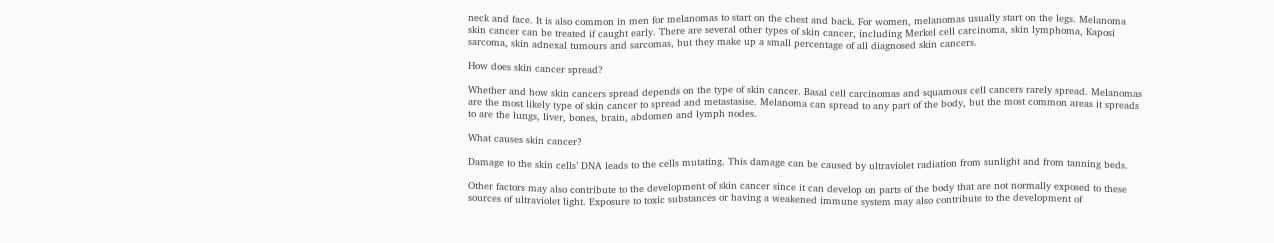neck and face. It is also common in men for melanomas to start on the chest and back. For women, melanomas usually start on the legs. Melanoma skin cancer can be treated if caught early. There are several other types of skin cancer, including Merkel cell carcinoma, skin lymphoma, Kaposi sarcoma, skin adnexal tumours and sarcomas, but they make up a small percentage of all diagnosed skin cancers.

How does skin cancer spread?

Whether and how skin cancers spread depends on the type of skin cancer. Basal cell carcinomas and squamous cell cancers rarely spread. Melanomas are the most likely type of skin cancer to spread and metastasise. Melanoma can spread to any part of the body, but the most common areas it spreads to are the lungs, liver, bones, brain, abdomen and lymph nodes.

What causes skin cancer?

Damage to the skin cells’ DNA leads to the cells mutating. This damage can be caused by ultraviolet radiation from sunlight and from tanning beds.

Other factors may also contribute to the development of skin cancer since it can develop on parts of the body that are not normally exposed to these sources of ultraviolet light. Exposure to toxic substances or having a weakened immune system may also contribute to the development of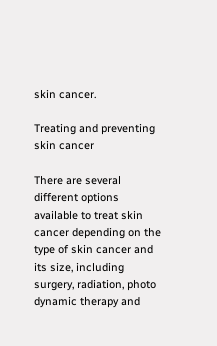skin cancer.

Treating and preventing skin cancer

There are several different options available to treat skin cancer depending on the type of skin cancer and its size, including surgery, radiation, photo dynamic therapy and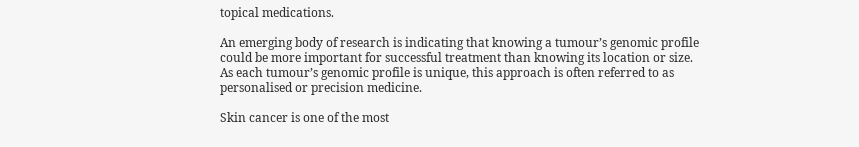topical medications.

An emerging body of research is indicating that knowing a tumour’s genomic profile could be more important for successful treatment than knowing its location or size. As each tumour’s genomic profile is unique, this approach is often referred to as personalised or precision medicine.

Skin cancer is one of the most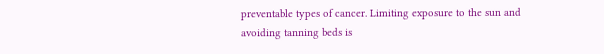preventable types of cancer. Limiting exposure to the sun and avoiding tanning beds is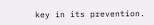key in its prevention.